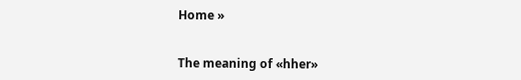Home »


The meaning of «hher»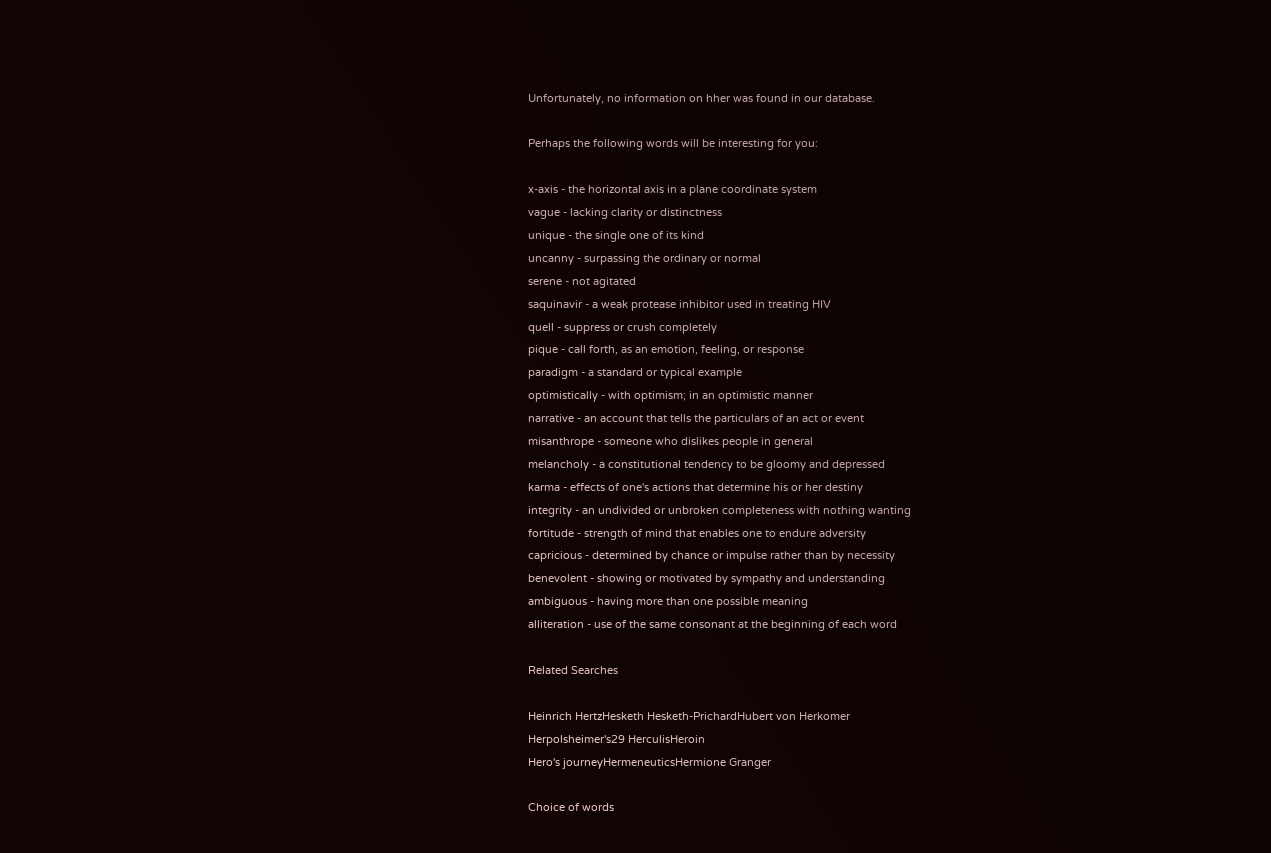Unfortunately, no information on hher was found in our database.

Perhaps the following words will be interesting for you:

x-axis - the horizontal axis in a plane coordinate system
vague - lacking clarity or distinctness
unique - the single one of its kind
uncanny - surpassing the ordinary or normal
serene - not agitated
saquinavir - a weak protease inhibitor used in treating HIV
quell - suppress or crush completely
pique - call forth, as an emotion, feeling, or response
paradigm - a standard or typical example
optimistically - with optimism; in an optimistic manner
narrative - an account that tells the particulars of an act or event
misanthrope - someone who dislikes people in general
melancholy - a constitutional tendency to be gloomy and depressed
karma - effects of one's actions that determine his or her destiny
integrity - an undivided or unbroken completeness with nothing wanting
fortitude - strength of mind that enables one to endure adversity
capricious - determined by chance or impulse rather than by necessity
benevolent - showing or motivated by sympathy and understanding
ambiguous - having more than one possible meaning
alliteration - use of the same consonant at the beginning of each word

Related Searches

Heinrich HertzHesketh Hesketh-PrichardHubert von Herkomer
Herpolsheimer's29 HerculisHeroin
Hero's journeyHermeneuticsHermione Granger

Choice of words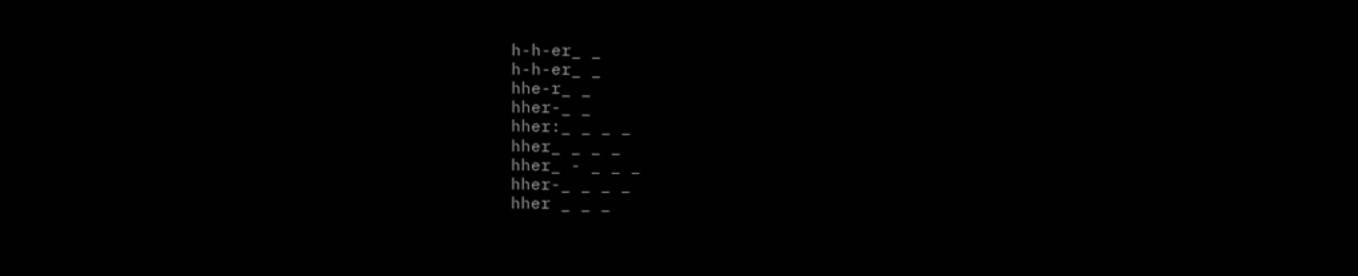h-h-er_ _
h-h-er_ _
hhe-r_ _
hher-_ _
hher:_ _ _ _
hher_ _ _ _
hher_ - _ _ _
hher-_ _ _ _
hher _ _ _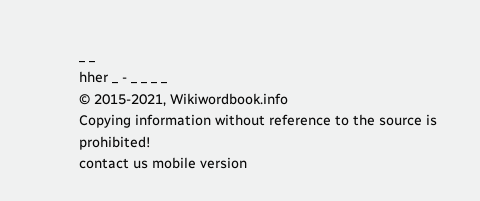_ _
hher _ - _ _ _ _
© 2015-2021, Wikiwordbook.info
Copying information without reference to the source is prohibited!
contact us mobile version